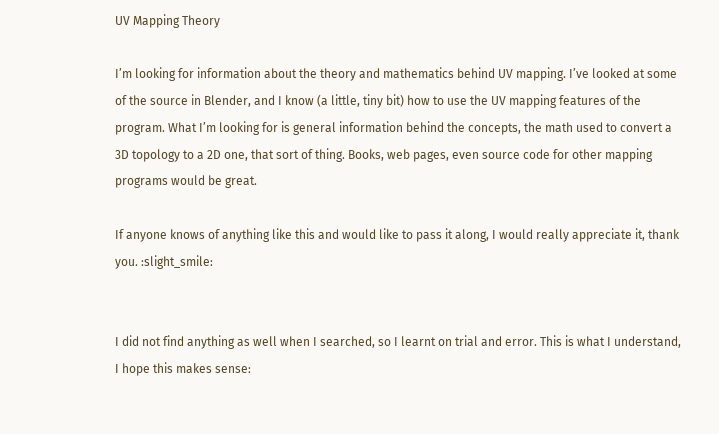UV Mapping Theory

I’m looking for information about the theory and mathematics behind UV mapping. I’ve looked at some of the source in Blender, and I know (a little, tiny bit) how to use the UV mapping features of the program. What I’m looking for is general information behind the concepts, the math used to convert a 3D topology to a 2D one, that sort of thing. Books, web pages, even source code for other mapping programs would be great.

If anyone knows of anything like this and would like to pass it along, I would really appreciate it, thank you. :slight_smile:


I did not find anything as well when I searched, so I learnt on trial and error. This is what I understand, I hope this makes sense: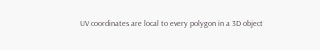UV coordinates are local to every polygon in a 3D object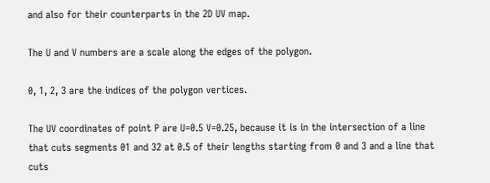and also for their counterparts in the 2D UV map.

The U and V numbers are a scale along the edges of the polygon.

0, 1, 2, 3 are the indices of the polygon vertices.

The UV coordinates of point P are U=0.5 V=0.25, because it is in the intersection of a line that cuts segments 01 and 32 at 0.5 of their lengths starting from 0 and 3 and a line that cuts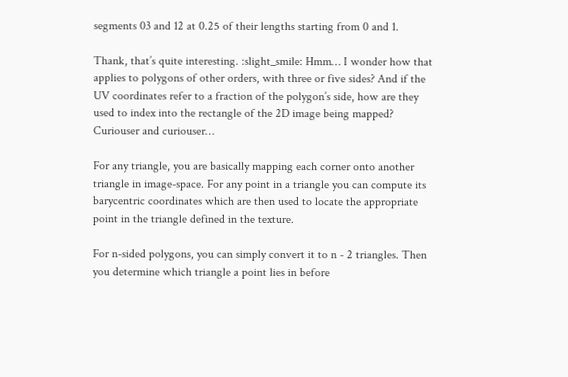segments 03 and 12 at 0.25 of their lengths starting from 0 and 1.

Thank, that’s quite interesting. :slight_smile: Hmm… I wonder how that applies to polygons of other orders, with three or five sides? And if the UV coordinates refer to a fraction of the polygon’s side, how are they used to index into the rectangle of the 2D image being mapped? Curiouser and curiouser…

For any triangle, you are basically mapping each corner onto another triangle in image-space. For any point in a triangle you can compute its barycentric coordinates which are then used to locate the appropriate point in the triangle defined in the texture.

For n-sided polygons, you can simply convert it to n - 2 triangles. Then you determine which triangle a point lies in before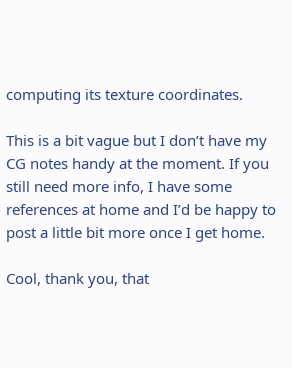computing its texture coordinates.

This is a bit vague but I don’t have my CG notes handy at the moment. If you still need more info, I have some references at home and I’d be happy to post a little bit more once I get home.

Cool, thank you, that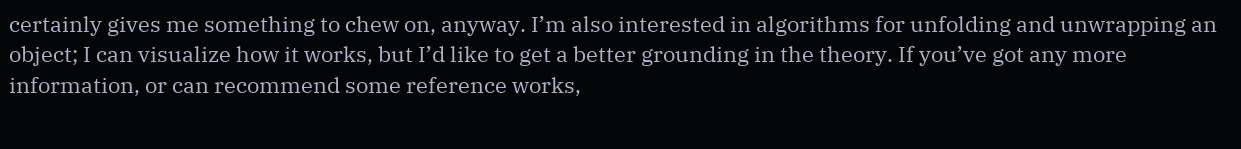certainly gives me something to chew on, anyway. I’m also interested in algorithms for unfolding and unwrapping an object; I can visualize how it works, but I’d like to get a better grounding in the theory. If you’ve got any more information, or can recommend some reference works,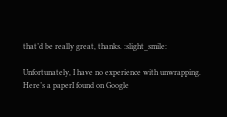that’d be really great, thanks. :slight_smile:

Unfortunately, I have no experience with unwrapping. Here’s a paperI found on Google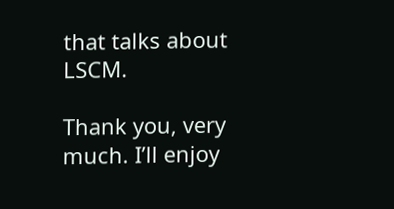that talks about LSCM.

Thank you, very much. I’ll enjoy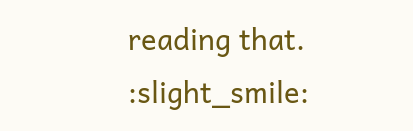reading that. :slight_smile: